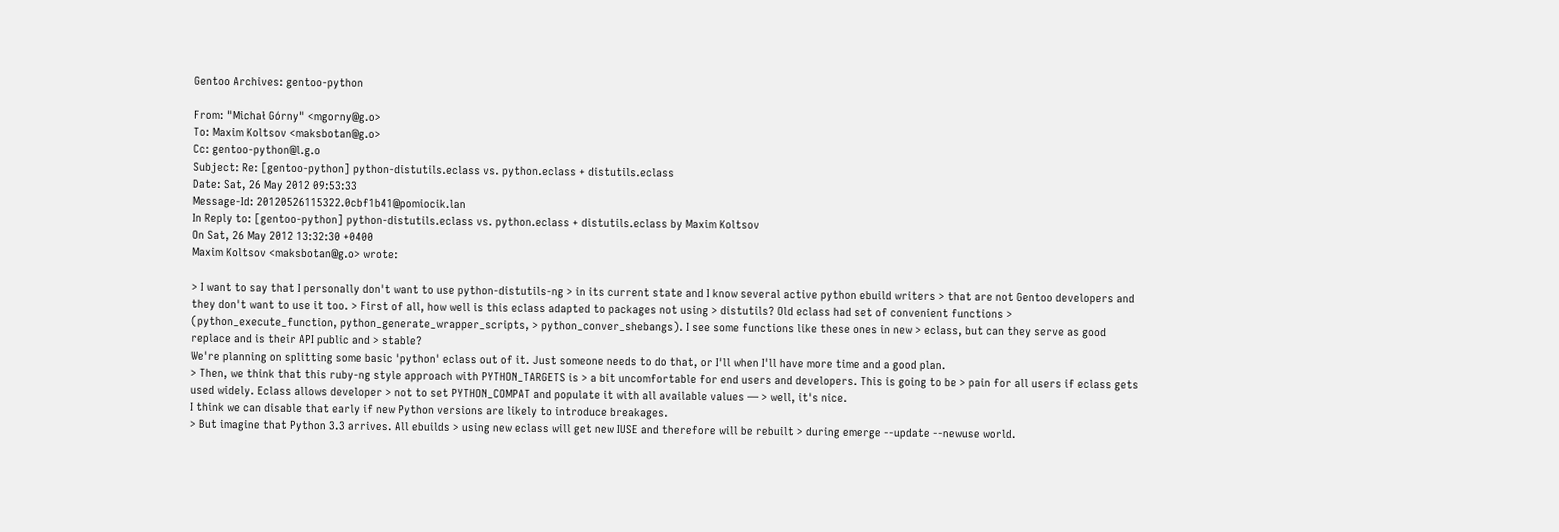Gentoo Archives: gentoo-python

From: "Michał Górny" <mgorny@g.o>
To: Maxim Koltsov <maksbotan@g.o>
Cc: gentoo-python@l.g.o
Subject: Re: [gentoo-python] python-distutils.eclass vs. python.eclass + distutils.eclass
Date: Sat, 26 May 2012 09:53:33
Message-Id: 20120526115322.0cbf1b41@pomiocik.lan
In Reply to: [gentoo-python] python-distutils.eclass vs. python.eclass + distutils.eclass by Maxim Koltsov
On Sat, 26 May 2012 13:32:30 +0400
Maxim Koltsov <maksbotan@g.o> wrote:

> I want to say that I personally don't want to use python-distutils-ng > in its current state and I know several active python ebuild writers > that are not Gentoo developers and they don't want to use it too. > First of all, how well is this eclass adapted to packages not using > distutils? Old eclass had set of convenient functions > (python_execute_function, python_generate_wrapper_scripts, > python_conver_shebangs). I see some functions like these ones in new > eclass, but can they serve as good replace and is their API public and > stable?
We're planning on splitting some basic 'python' eclass out of it. Just someone needs to do that, or I'll when I'll have more time and a good plan.
> Then, we think that this ruby-ng style approach with PYTHON_TARGETS is > a bit uncomfortable for end users and developers. This is going to be > pain for all users if eclass gets used widely. Eclass allows developer > not to set PYTHON_COMPAT and populate it with all available values — > well, it's nice.
I think we can disable that early if new Python versions are likely to introduce breakages.
> But imagine that Python 3.3 arrives. All ebuilds > using new eclass will get new IUSE and therefore will be rebuilt > during emerge --update --newuse world.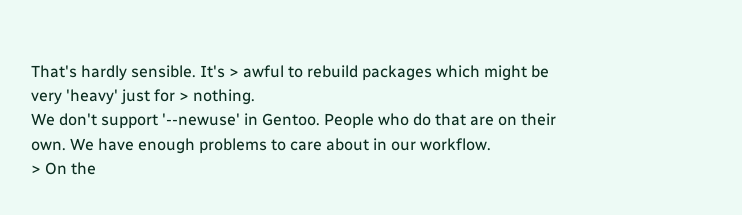That's hardly sensible. It's > awful to rebuild packages which might be very 'heavy' just for > nothing.
We don't support '--newuse' in Gentoo. People who do that are on their own. We have enough problems to care about in our workflow.
> On the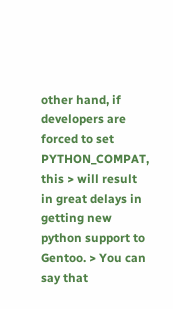other hand, if developers are forced to set PYTHON_COMPAT, this > will result in great delays in getting new python support to Gentoo. > You can say that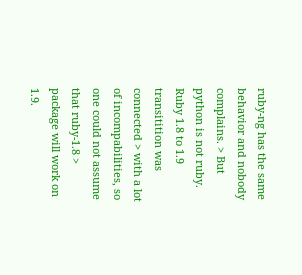ruby-ng has the same behavior and nobody complains. > But python is not ruby. Ruby 1.8 to 1.9 transitition was connected > with a lot of incompabilities, so one could not assume that ruby-1.8 > package will work on 1.9.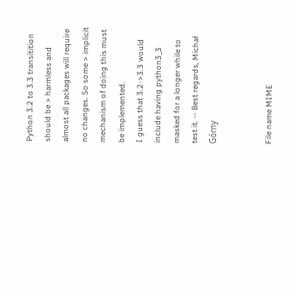Python 3.2 to 3.3 transitition should be > harmless and almost all packages will require no changes. So some > implicit mechanism of doing this must be implemented.
I guess that 3.2->3.3 would include having python3_3 masked for a longer while to test it. -- Best regards, Michał Górny


File name MIME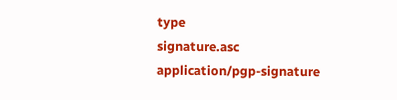type
signature.asc application/pgp-signature